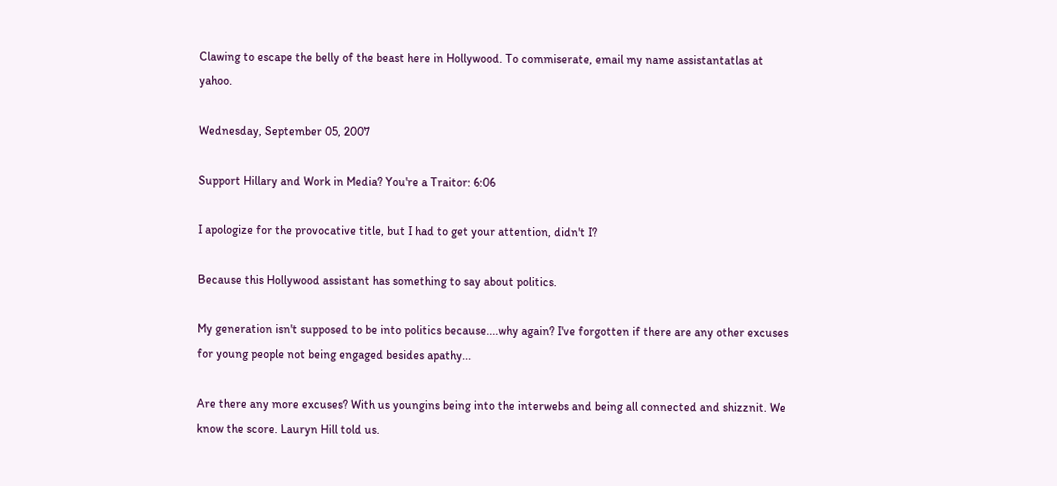Clawing to escape the belly of the beast here in Hollywood. To commiserate, email my name assistantatlas at yahoo.

Wednesday, September 05, 2007

Support Hillary and Work in Media? You're a Traitor: 6:06

I apologize for the provocative title, but I had to get your attention, didn't I?

Because this Hollywood assistant has something to say about politics.

My generation isn't supposed to be into politics because....why again? I've forgotten if there are any other excuses for young people not being engaged besides apathy...

Are there any more excuses? With us youngins being into the interwebs and being all connected and shizznit. We know the score. Lauryn Hill told us.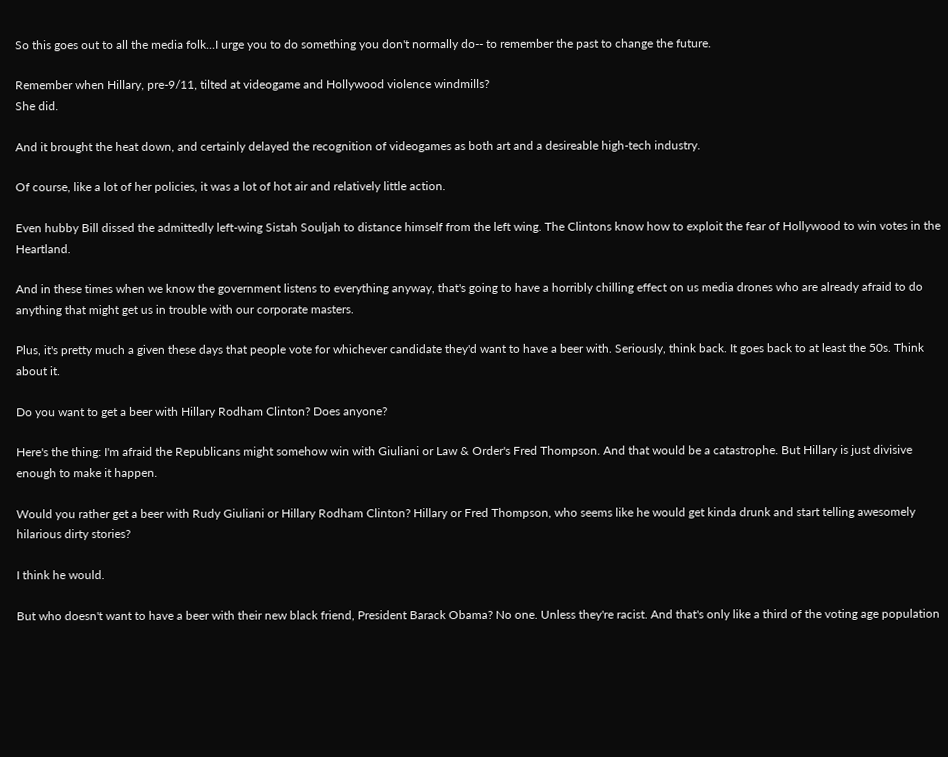So this goes out to all the media folk...I urge you to do something you don't normally do-- to remember the past to change the future.

Remember when Hillary, pre-9/11, tilted at videogame and Hollywood violence windmills?
She did.

And it brought the heat down, and certainly delayed the recognition of videogames as both art and a desireable high-tech industry.

Of course, like a lot of her policies, it was a lot of hot air and relatively little action.

Even hubby Bill dissed the admittedly left-wing Sistah Souljah to distance himself from the left wing. The Clintons know how to exploit the fear of Hollywood to win votes in the Heartland.

And in these times when we know the government listens to everything anyway, that's going to have a horribly chilling effect on us media drones who are already afraid to do anything that might get us in trouble with our corporate masters.

Plus, it's pretty much a given these days that people vote for whichever candidate they'd want to have a beer with. Seriously, think back. It goes back to at least the 50s. Think about it.

Do you want to get a beer with Hillary Rodham Clinton? Does anyone?

Here's the thing: I'm afraid the Republicans might somehow win with Giuliani or Law & Order's Fred Thompson. And that would be a catastrophe. But Hillary is just divisive enough to make it happen.

Would you rather get a beer with Rudy Giuliani or Hillary Rodham Clinton? Hillary or Fred Thompson, who seems like he would get kinda drunk and start telling awesomely hilarious dirty stories?

I think he would.

But who doesn't want to have a beer with their new black friend, President Barack Obama? No one. Unless they're racist. And that's only like a third of the voting age population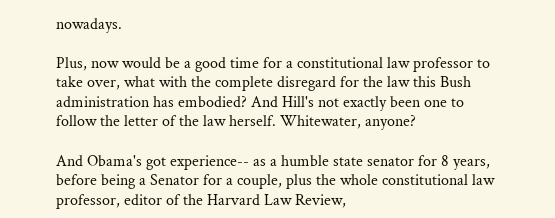nowadays.

Plus, now would be a good time for a constitutional law professor to take over, what with the complete disregard for the law this Bush administration has embodied? And Hill's not exactly been one to follow the letter of the law herself. Whitewater, anyone?

And Obama's got experience-- as a humble state senator for 8 years, before being a Senator for a couple, plus the whole constitutional law professor, editor of the Harvard Law Review,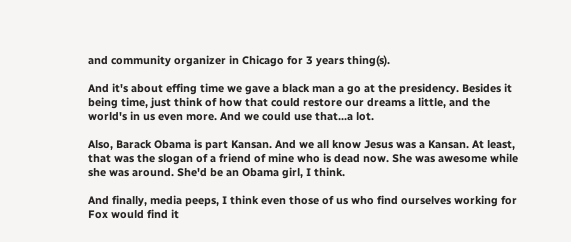and community organizer in Chicago for 3 years thing(s).

And it's about effing time we gave a black man a go at the presidency. Besides it being time, just think of how that could restore our dreams a little, and the world's in us even more. And we could use that...a lot.

Also, Barack Obama is part Kansan. And we all know Jesus was a Kansan. At least, that was the slogan of a friend of mine who is dead now. She was awesome while she was around. She'd be an Obama girl, I think.

And finally, media peeps, I think even those of us who find ourselves working for Fox would find it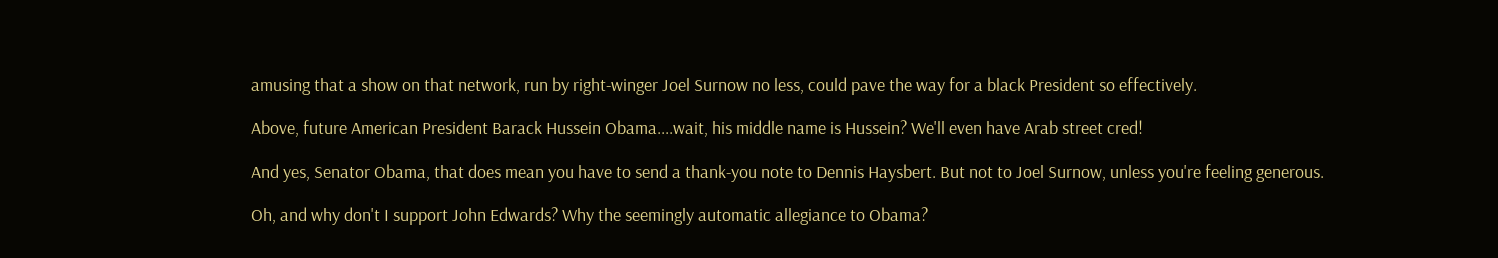amusing that a show on that network, run by right-winger Joel Surnow no less, could pave the way for a black President so effectively.

Above, future American President Barack Hussein Obama....wait, his middle name is Hussein? We'll even have Arab street cred!

And yes, Senator Obama, that does mean you have to send a thank-you note to Dennis Haysbert. But not to Joel Surnow, unless you're feeling generous.

Oh, and why don't I support John Edwards? Why the seemingly automatic allegiance to Obama?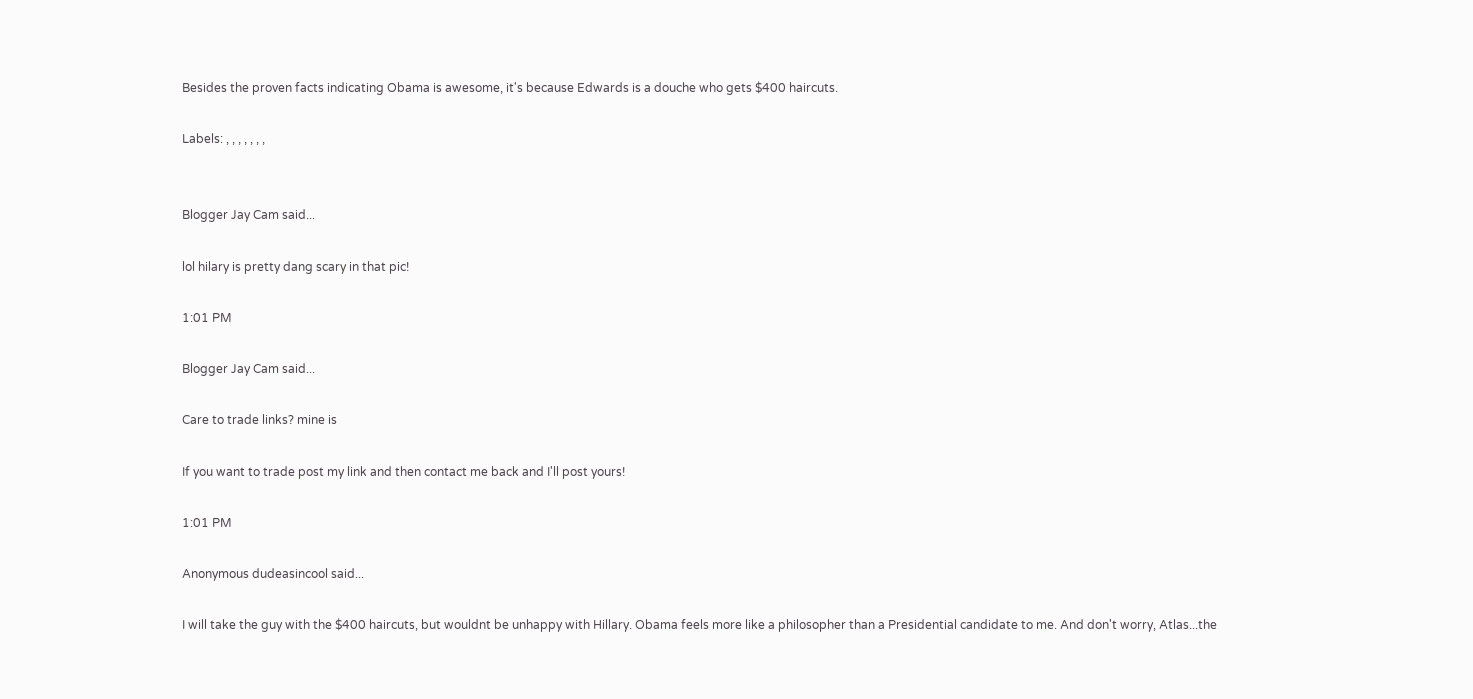Besides the proven facts indicating Obama is awesome, it's because Edwards is a douche who gets $400 haircuts.

Labels: , , , , , , ,


Blogger Jay Cam said...

lol hilary is pretty dang scary in that pic!

1:01 PM

Blogger Jay Cam said...

Care to trade links? mine is

If you want to trade post my link and then contact me back and I'll post yours!

1:01 PM

Anonymous dudeasincool said...

I will take the guy with the $400 haircuts, but wouldnt be unhappy with Hillary. Obama feels more like a philosopher than a Presidential candidate to me. And don't worry, Atlas...the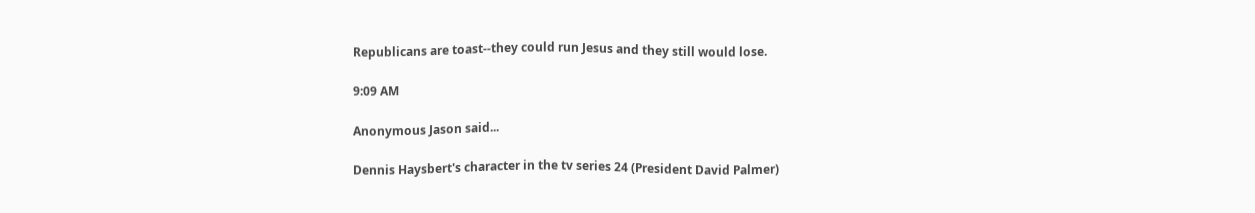Republicans are toast--they could run Jesus and they still would lose.

9:09 AM

Anonymous Jason said...

Dennis Haysbert's character in the tv series 24 (President David Palmer)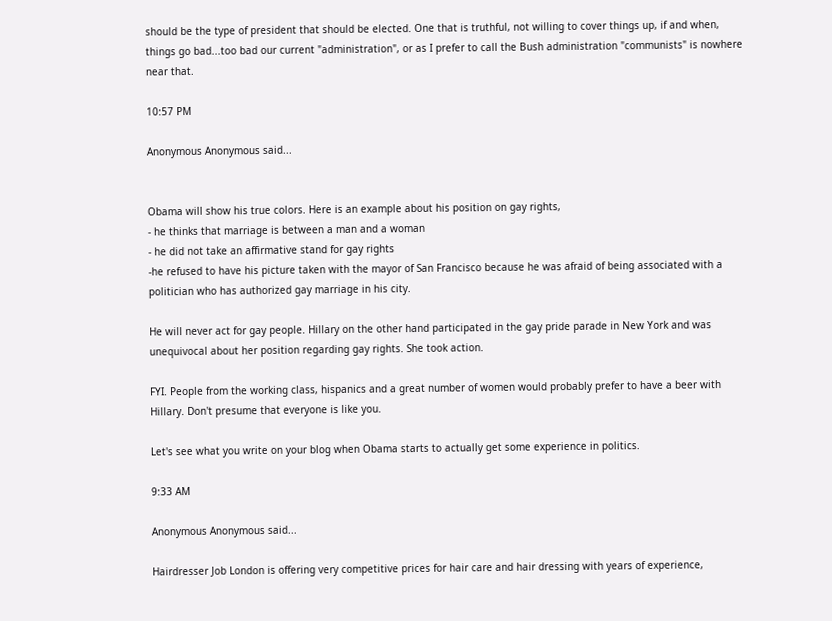should be the type of president that should be elected. One that is truthful, not willing to cover things up, if and when, things go bad...too bad our current "administration", or as I prefer to call the Bush administration "communists" is nowhere near that.

10:57 PM

Anonymous Anonymous said...


Obama will show his true colors. Here is an example about his position on gay rights,
- he thinks that marriage is between a man and a woman
- he did not take an affirmative stand for gay rights
-he refused to have his picture taken with the mayor of San Francisco because he was afraid of being associated with a politician who has authorized gay marriage in his city.

He will never act for gay people. Hillary on the other hand participated in the gay pride parade in New York and was unequivocal about her position regarding gay rights. She took action.

FYI. People from the working class, hispanics and a great number of women would probably prefer to have a beer with Hillary. Don't presume that everyone is like you.

Let's see what you write on your blog when Obama starts to actually get some experience in politics.

9:33 AM

Anonymous Anonymous said...

Hairdresser Job London is offering very competitive prices for hair care and hair dressing with years of experience,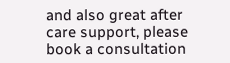and also great after care support, please book a consultation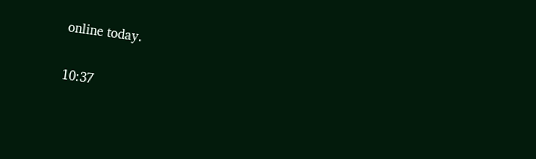online today.

10:37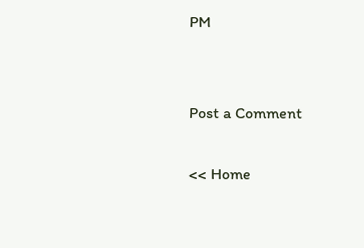PM


Post a Comment

<< Home